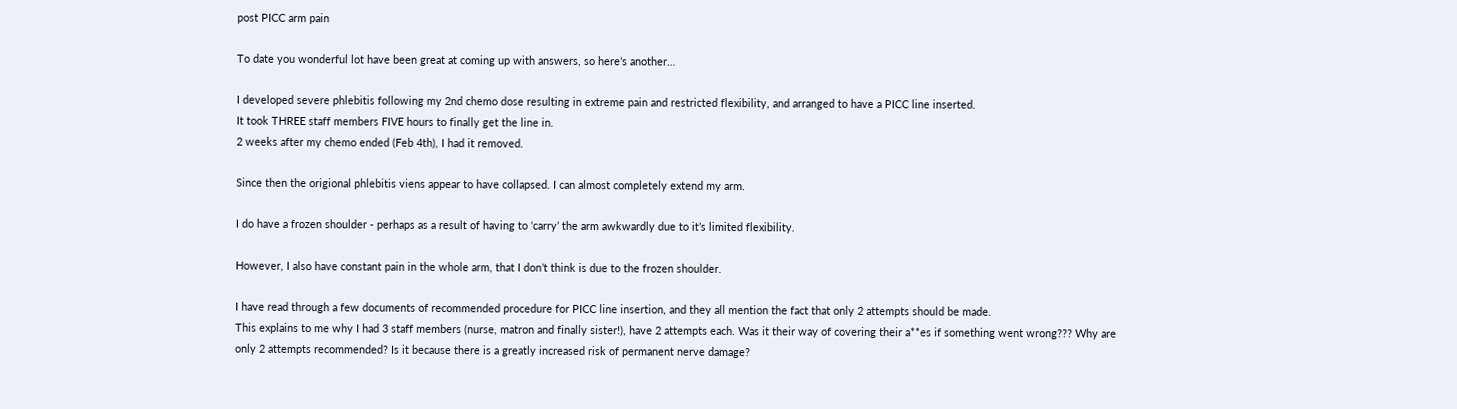post PICC arm pain

To date you wonderful lot have been great at coming up with answers, so here’s another…

I developed severe phlebitis following my 2nd chemo dose resulting in extreme pain and restricted flexibility, and arranged to have a PICC line inserted.
It took THREE staff members FIVE hours to finally get the line in.
2 weeks after my chemo ended (Feb 4th), I had it removed.

Since then the origional phlebitis viens appear to have collapsed. I can almost completely extend my arm.

I do have a frozen shoulder - perhaps as a result of having to ‘carry’ the arm awkwardly due to it’s limited flexibility.

However, I also have constant pain in the whole arm, that I don’t think is due to the frozen shoulder.

I have read through a few documents of recommended procedure for PICC line insertion, and they all mention the fact that only 2 attempts should be made.
This explains to me why I had 3 staff members (nurse, matron and finally sister!), have 2 attempts each. Was it their way of covering their a**es if something went wrong??? Why are only 2 attempts recommended? Is it because there is a greatly increased risk of permanent nerve damage?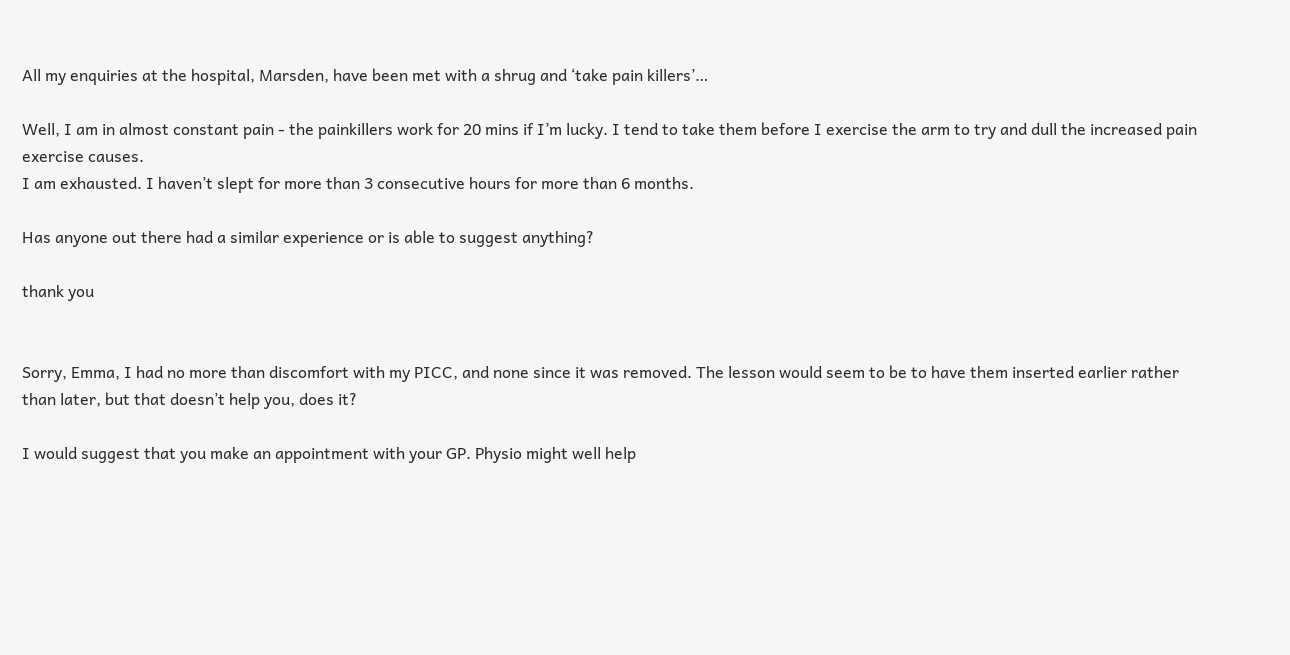All my enquiries at the hospital, Marsden, have been met with a shrug and ‘take pain killers’…

Well, I am in almost constant pain - the painkillers work for 20 mins if I’m lucky. I tend to take them before I exercise the arm to try and dull the increased pain exercise causes.
I am exhausted. I haven’t slept for more than 3 consecutive hours for more than 6 months.

Has anyone out there had a similar experience or is able to suggest anything?

thank you


Sorry, Emma, I had no more than discomfort with my PICC, and none since it was removed. The lesson would seem to be to have them inserted earlier rather than later, but that doesn’t help you, does it?

I would suggest that you make an appointment with your GP. Physio might well help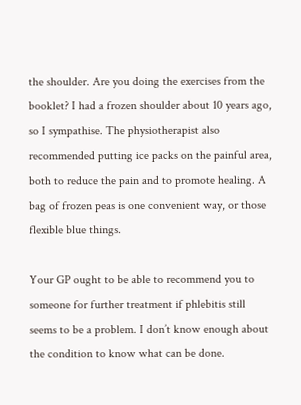the shoulder. Are you doing the exercises from the booklet? I had a frozen shoulder about 10 years ago, so I sympathise. The physiotherapist also recommended putting ice packs on the painful area, both to reduce the pain and to promote healing. A bag of frozen peas is one convenient way, or those flexible blue things.

Your GP ought to be able to recommend you to someone for further treatment if phlebitis still seems to be a problem. I don’t know enough about the condition to know what can be done.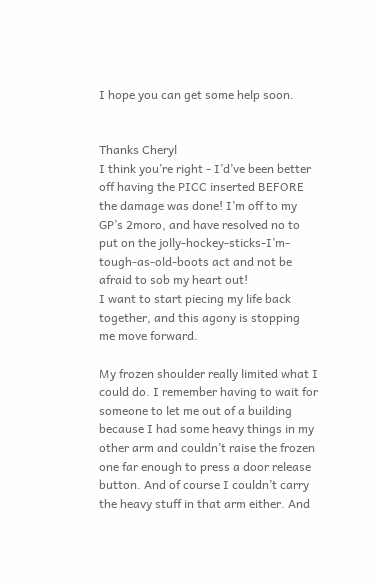I hope you can get some help soon.


Thanks Cheryl
I think you’re right - I’d’ve been better off having the PICC inserted BEFORE the damage was done! I’m off to my GP’s 2moro, and have resolved no to put on the jolly-hockey-sticks-I’m-tough-as-old-boots act and not be afraid to sob my heart out!
I want to start piecing my life back together, and this agony is stopping me move forward.

My frozen shoulder really limited what I could do. I remember having to wait for someone to let me out of a building because I had some heavy things in my other arm and couldn’t raise the frozen one far enough to press a door release button. And of course I couldn’t carry the heavy stuff in that arm either. And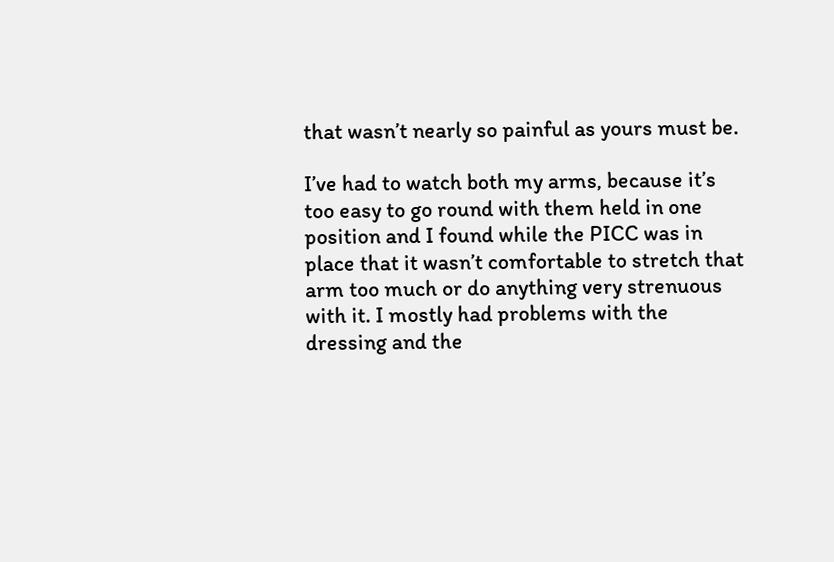that wasn’t nearly so painful as yours must be.

I’ve had to watch both my arms, because it’s too easy to go round with them held in one position and I found while the PICC was in place that it wasn’t comfortable to stretch that arm too much or do anything very strenuous with it. I mostly had problems with the dressing and the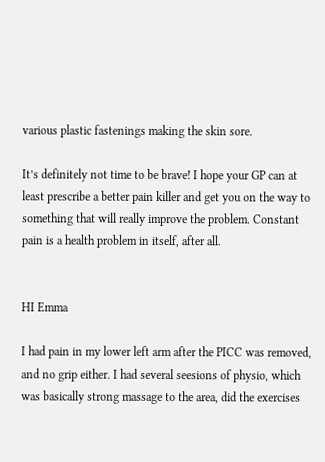various plastic fastenings making the skin sore.

It’s definitely not time to be brave! I hope your GP can at least prescribe a better pain killer and get you on the way to something that will really improve the problem. Constant pain is a health problem in itself, after all.


HI Emma

I had pain in my lower left arm after the PICC was removed, and no grip either. I had several seesions of physio, which was basically strong massage to the area, did the exercises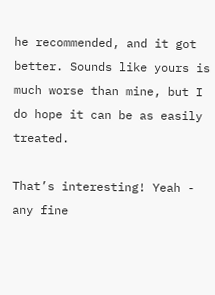he recommended, and it got better. Sounds like yours is much worse than mine, but I do hope it can be as easily treated.

That’s interesting! Yeah - any fine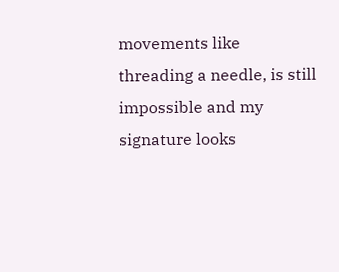movements like threading a needle, is still impossible and my signature looks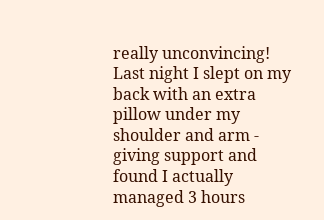really unconvincing!
Last night I slept on my back with an extra pillow under my shoulder and arm - giving support and found I actually managed 3 hours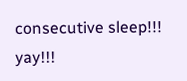consecutive sleep!!! yay!!!